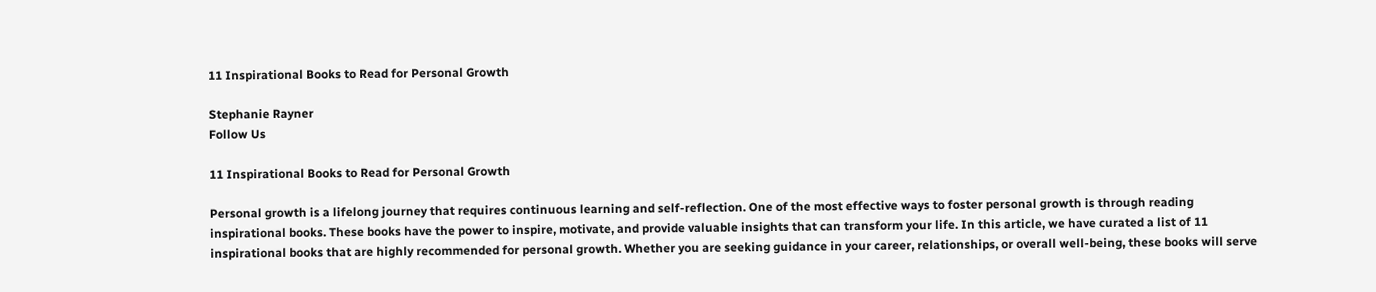11 Inspirational Books to Read for Personal Growth

Stephanie Rayner
Follow Us

11 Inspirational Books to Read for Personal Growth

Personal growth is a lifelong journey that requires continuous learning and self-reflection. One of the most effective ways to foster personal growth is through reading inspirational books. These books have the power to inspire, motivate, and provide valuable insights that can transform your life. In this article, we have curated a list of 11 inspirational books that are highly recommended for personal growth. Whether you are seeking guidance in your career, relationships, or overall well-being, these books will serve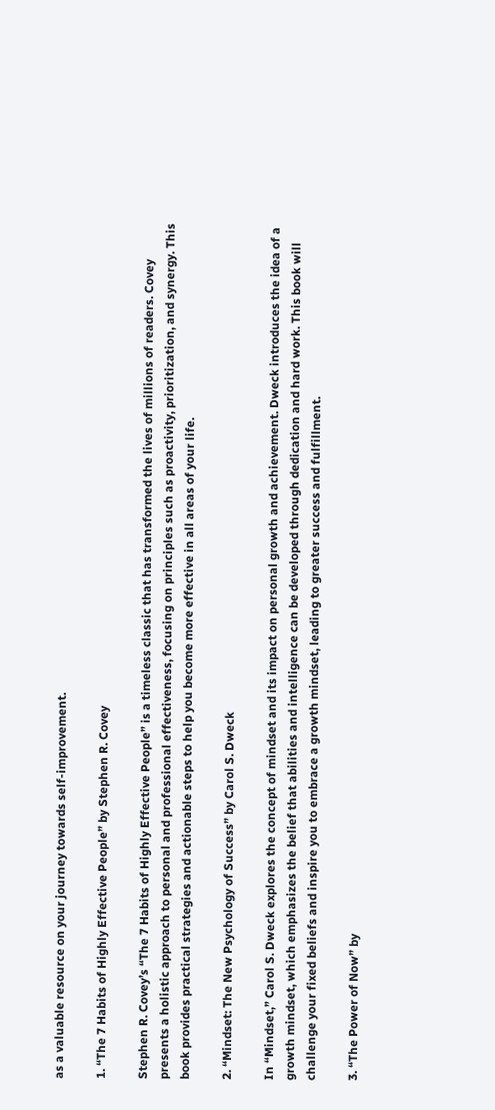as a valuable resource on your journey towards self-improvement.

1. “The 7 Habits of Highly Effective People” by Stephen R. Covey

Stephen R. Covey’s “The 7 Habits of Highly Effective People” is a timeless classic that has transformed the lives of millions of readers. Covey presents a holistic approach to personal and professional effectiveness, focusing on principles such as proactivity, prioritization, and synergy. This book provides practical strategies and actionable steps to help you become more effective in all areas of your life.

2. “Mindset: The New Psychology of Success” by Carol S. Dweck

In “Mindset,” Carol S. Dweck explores the concept of mindset and its impact on personal growth and achievement. Dweck introduces the idea of a growth mindset, which emphasizes the belief that abilities and intelligence can be developed through dedication and hard work. This book will challenge your fixed beliefs and inspire you to embrace a growth mindset, leading to greater success and fulfillment.

3. “The Power of Now” by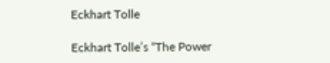Eckhart Tolle

Eckhart Tolle’s “The Power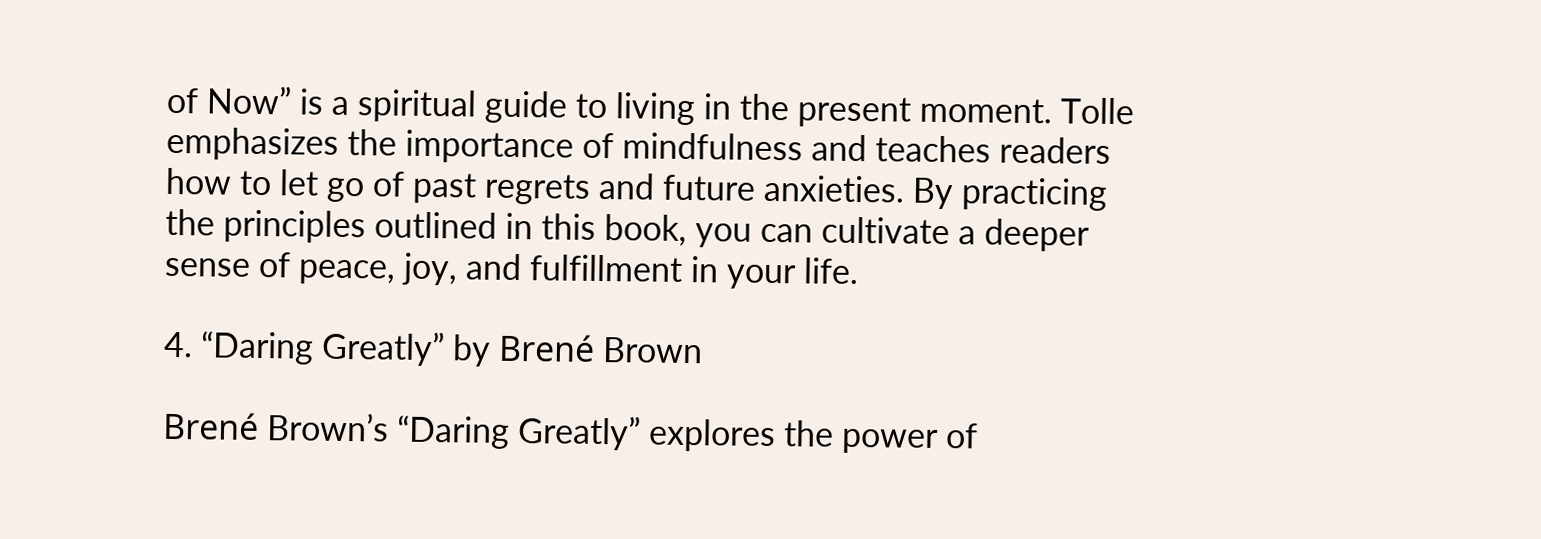of Now” is a spiritual guide to living in the present moment. Tolle emphasizes the importance of mindfulness and teaches readers how to let go of past regrets and future anxieties. By practicing the principles outlined in this book, you can cultivate a deeper sense of peace, joy, and fulfillment in your life.

4. “Daring Greatly” by Brené Brown

Brené Brown’s “Daring Greatly” explores the power of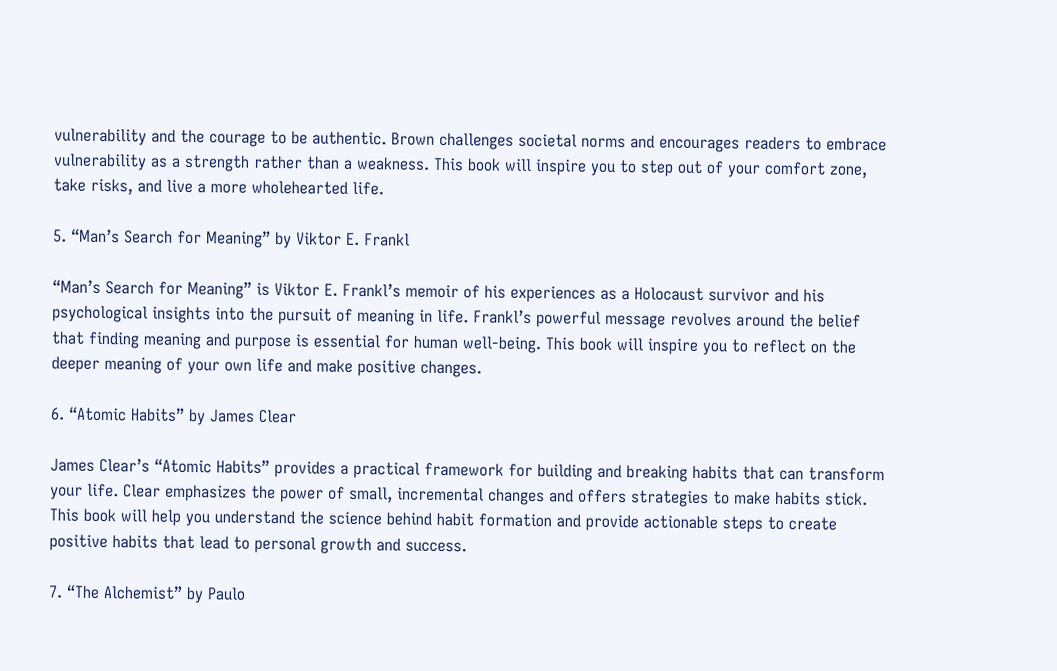vulnerability and the courage to be authentic. Brown challenges societal norms and encourages readers to embrace vulnerability as a strength rather than a weakness. This book will inspire you to step out of your comfort zone, take risks, and live a more wholehearted life.

5. “Man’s Search for Meaning” by Viktor E. Frankl

“Man’s Search for Meaning” is Viktor E. Frankl’s memoir of his experiences as a Holocaust survivor and his psychological insights into the pursuit of meaning in life. Frankl’s powerful message revolves around the belief that finding meaning and purpose is essential for human well-being. This book will inspire you to reflect on the deeper meaning of your own life and make positive changes.

6. “Atomic Habits” by James Clear

James Clear’s “Atomic Habits” provides a practical framework for building and breaking habits that can transform your life. Clear emphasizes the power of small, incremental changes and offers strategies to make habits stick. This book will help you understand the science behind habit formation and provide actionable steps to create positive habits that lead to personal growth and success.

7. “The Alchemist” by Paulo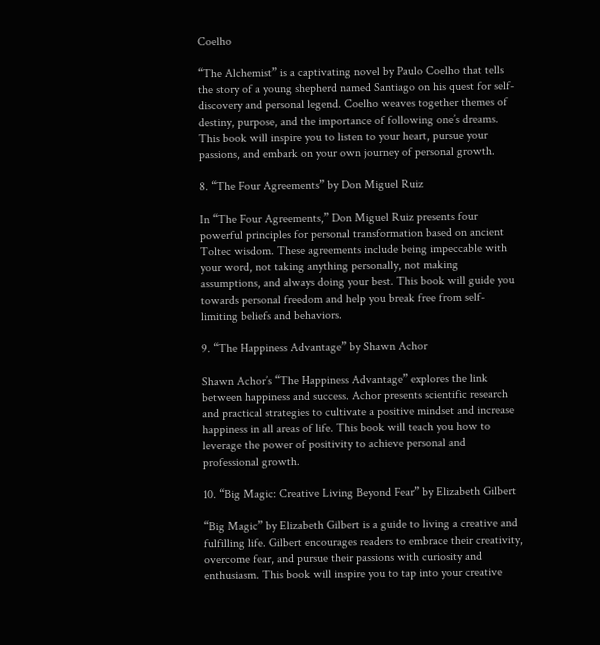Coelho

“The Alchemist” is a captivating novel by Paulo Coelho that tells the story of a young shepherd named Santiago on his quest for self-discovery and personal legend. Coelho weaves together themes of destiny, purpose, and the importance of following one’s dreams. This book will inspire you to listen to your heart, pursue your passions, and embark on your own journey of personal growth.

8. “The Four Agreements” by Don Miguel Ruiz

In “The Four Agreements,” Don Miguel Ruiz presents four powerful principles for personal transformation based on ancient Toltec wisdom. These agreements include being impeccable with your word, not taking anything personally, not making assumptions, and always doing your best. This book will guide you towards personal freedom and help you break free from self-limiting beliefs and behaviors.

9. “The Happiness Advantage” by Shawn Achor

Shawn Achor’s “The Happiness Advantage” explores the link between happiness and success. Achor presents scientific research and practical strategies to cultivate a positive mindset and increase happiness in all areas of life. This book will teach you how to leverage the power of positivity to achieve personal and professional growth.

10. “Big Magic: Creative Living Beyond Fear” by Elizabeth Gilbert

“Big Magic” by Elizabeth Gilbert is a guide to living a creative and fulfilling life. Gilbert encourages readers to embrace their creativity, overcome fear, and pursue their passions with curiosity and enthusiasm. This book will inspire you to tap into your creative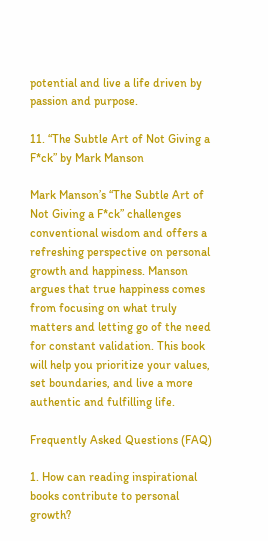potential and live a life driven by passion and purpose.

11. “The Subtle Art of Not Giving a F*ck” by Mark Manson

Mark Manson’s “The Subtle Art of Not Giving a F*ck” challenges conventional wisdom and offers a refreshing perspective on personal growth and happiness. Manson argues that true happiness comes from focusing on what truly matters and letting go of the need for constant validation. This book will help you prioritize your values, set boundaries, and live a more authentic and fulfilling life.

Frequently Asked Questions (FAQ)

1. How can reading inspirational books contribute to personal growth?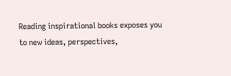Reading inspirational books exposes you to new ideas, perspectives,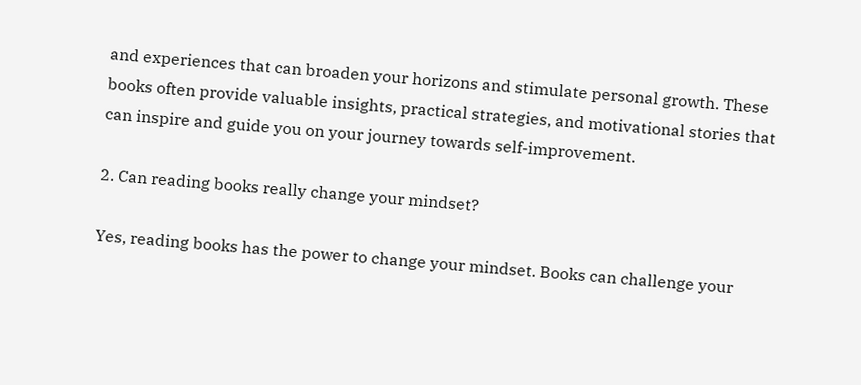and experiences that can broaden your horizons and stimulate personal growth. These books often provide valuable insights, practical strategies, and motivational stories that can inspire and guide you on your journey towards self-improvement.

2. Can reading books really change your mindset?

Yes, reading books has the power to change your mindset. Books can challenge your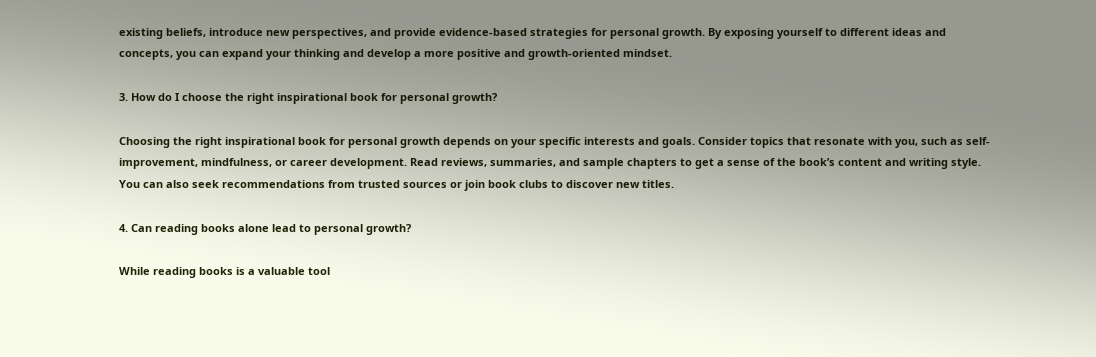existing beliefs, introduce new perspectives, and provide evidence-based strategies for personal growth. By exposing yourself to different ideas and concepts, you can expand your thinking and develop a more positive and growth-oriented mindset.

3. How do I choose the right inspirational book for personal growth?

Choosing the right inspirational book for personal growth depends on your specific interests and goals. Consider topics that resonate with you, such as self-improvement, mindfulness, or career development. Read reviews, summaries, and sample chapters to get a sense of the book’s content and writing style. You can also seek recommendations from trusted sources or join book clubs to discover new titles.

4. Can reading books alone lead to personal growth?

While reading books is a valuable tool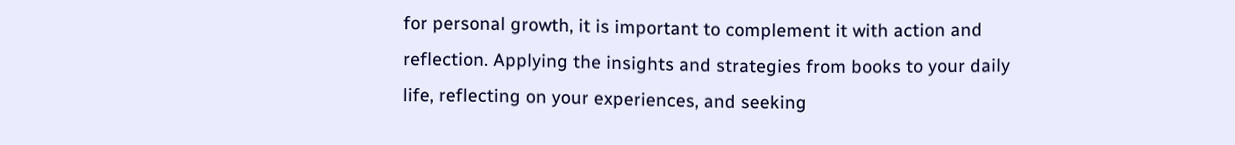for personal growth, it is important to complement it with action and reflection. Applying the insights and strategies from books to your daily life, reflecting on your experiences, and seeking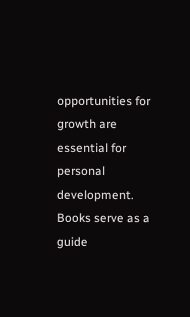opportunities for growth are essential for personal development. Books serve as a guide